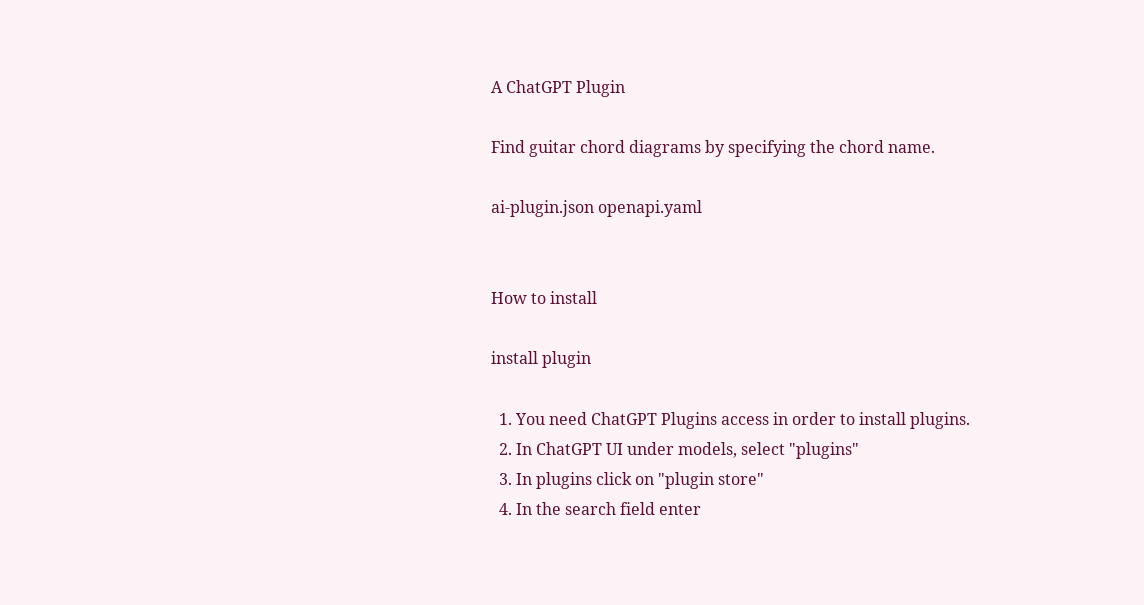A ChatGPT Plugin

Find guitar chord diagrams by specifying the chord name.

ai-plugin.json openapi.yaml


How to install

install plugin

  1. You need ChatGPT Plugins access in order to install plugins.
  2. In ChatGPT UI under models, select "plugins"
  3. In plugins click on "plugin store"
  4. In the search field enter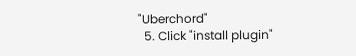"Uberchord"
  5. Click "install plugin"